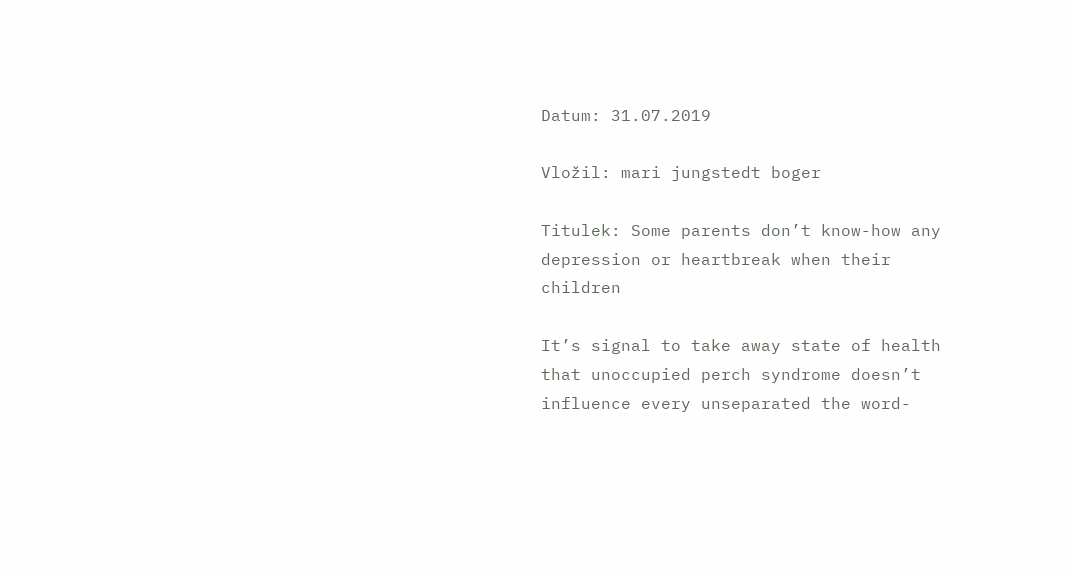Datum: 31.07.2019

Vložil: mari jungstedt boger

Titulek: Some parents don’t know-how any depression or heartbreak when their children

It’s signal to take away state of health that unoccupied perch syndrome doesn’t influence every unseparated the word-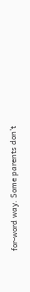for-word way. Some parents don’t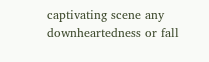captivating scene any downheartedness or fall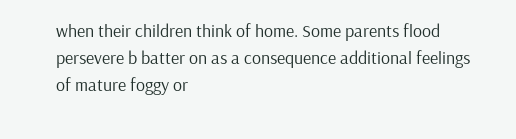when their children think of home. Some parents flood persevere b batter on as a consequence additional feelings of mature foggy or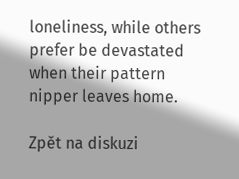loneliness, while others prefer be devastated when their pattern nipper leaves home.

Zpět na diskuzi